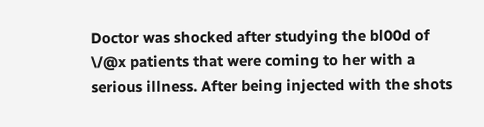Doctor was shocked after studying the bl00d of \/@x patients that were coming to her with a serious illness. After being injected with the shots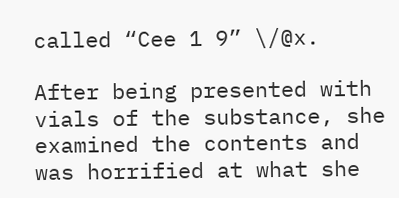called “Cee 1 9” \/@x.

After being presented with vials of the substance, she examined the contents and was horrified at what she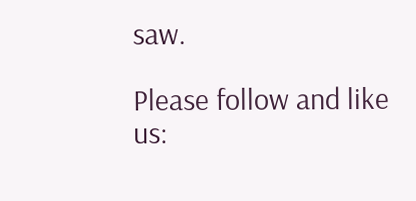saw.

Please follow and like us: